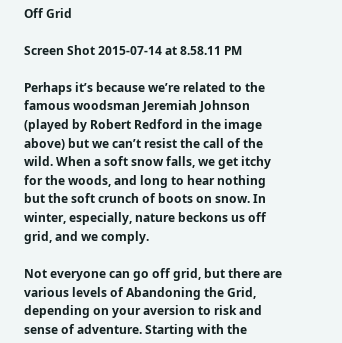Off Grid

Screen Shot 2015-07-14 at 8.58.11 PM

Perhaps it’s because we’re related to the famous woodsman Jeremiah Johnson (played by Robert Redford in the image above) but we can’t resist the call of the wild. When a soft snow falls, we get itchy for the woods, and long to hear nothing but the soft crunch of boots on snow. In winter, especially, nature beckons us off grid, and we comply.

Not everyone can go off grid, but there are various levels of Abandoning the Grid, depending on your aversion to risk and sense of adventure. Starting with the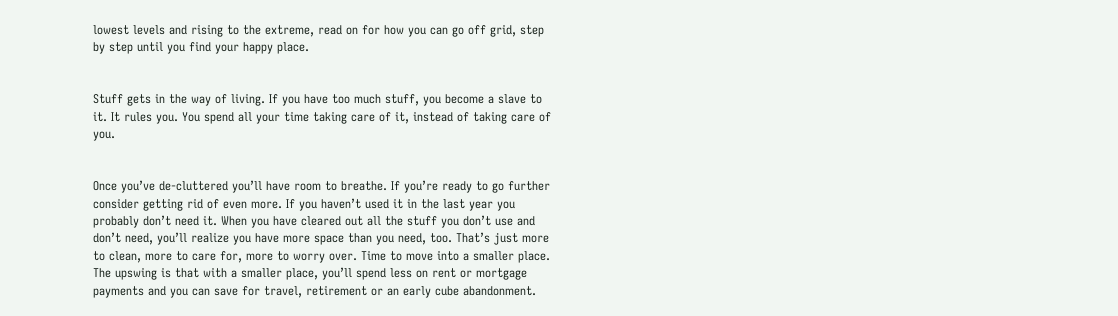lowest levels and rising to the extreme, read on for how you can go off grid, step by step until you find your happy place.


Stuff gets in the way of living. If you have too much stuff, you become a slave to it. It rules you. You spend all your time taking care of it, instead of taking care of you.


Once you’ve de-cluttered you’ll have room to breathe. If you’re ready to go further consider getting rid of even more. If you haven’t used it in the last year you probably don’t need it. When you have cleared out all the stuff you don’t use and don’t need, you’ll realize you have more space than you need, too. That’s just more to clean, more to care for, more to worry over. Time to move into a smaller place. The upswing is that with a smaller place, you’ll spend less on rent or mortgage payments and you can save for travel, retirement or an early cube abandonment.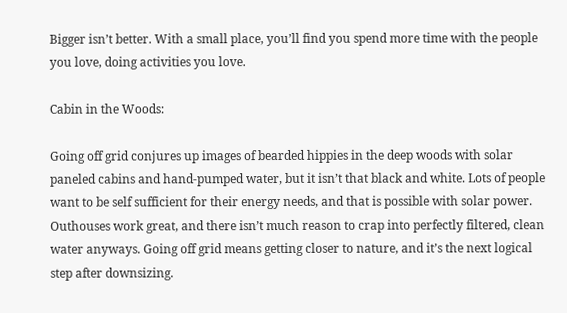Bigger isn’t better. With a small place, you’ll find you spend more time with the people you love, doing activities you love.

Cabin in the Woods:

Going off grid conjures up images of bearded hippies in the deep woods with solar paneled cabins and hand-pumped water, but it isn’t that black and white. Lots of people want to be self sufficient for their energy needs, and that is possible with solar power. Outhouses work great, and there isn’t much reason to crap into perfectly filtered, clean water anyways. Going off grid means getting closer to nature, and it’s the next logical step after downsizing.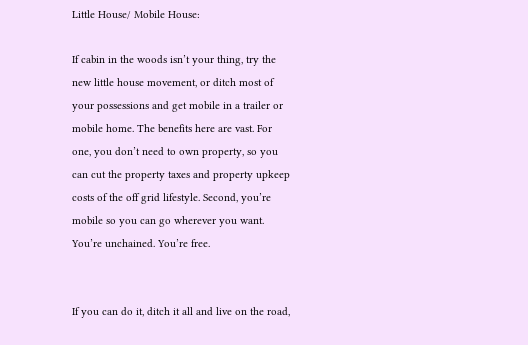Little House/ Mobile House:

If cabin in the woods isn’t your thing, try the new little house movement, or ditch most of your possessions and get mobile in a trailer or mobile home. The benefits here are vast. For one, you don’t need to own property, so you can cut the property taxes and property upkeep costs of the off grid lifestyle. Second, you’re mobile so you can go wherever you want. You’re unchained. You’re free.


If you can do it, ditch it all and live on the road,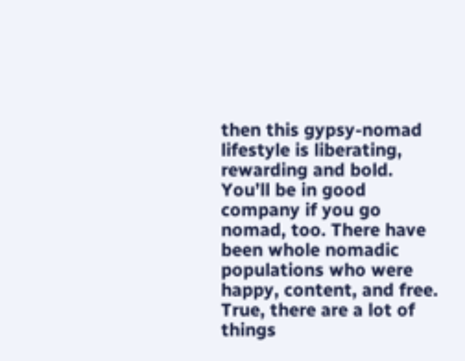then this gypsy-nomad lifestyle is liberating, rewarding and bold. You’ll be in good company if you go nomad, too. There have been whole nomadic populations who were happy, content, and free. True, there are a lot of things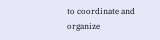to coordinate and organize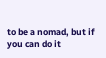to be a nomad, but if you can do it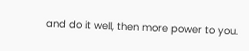and do it well, then more power to you.